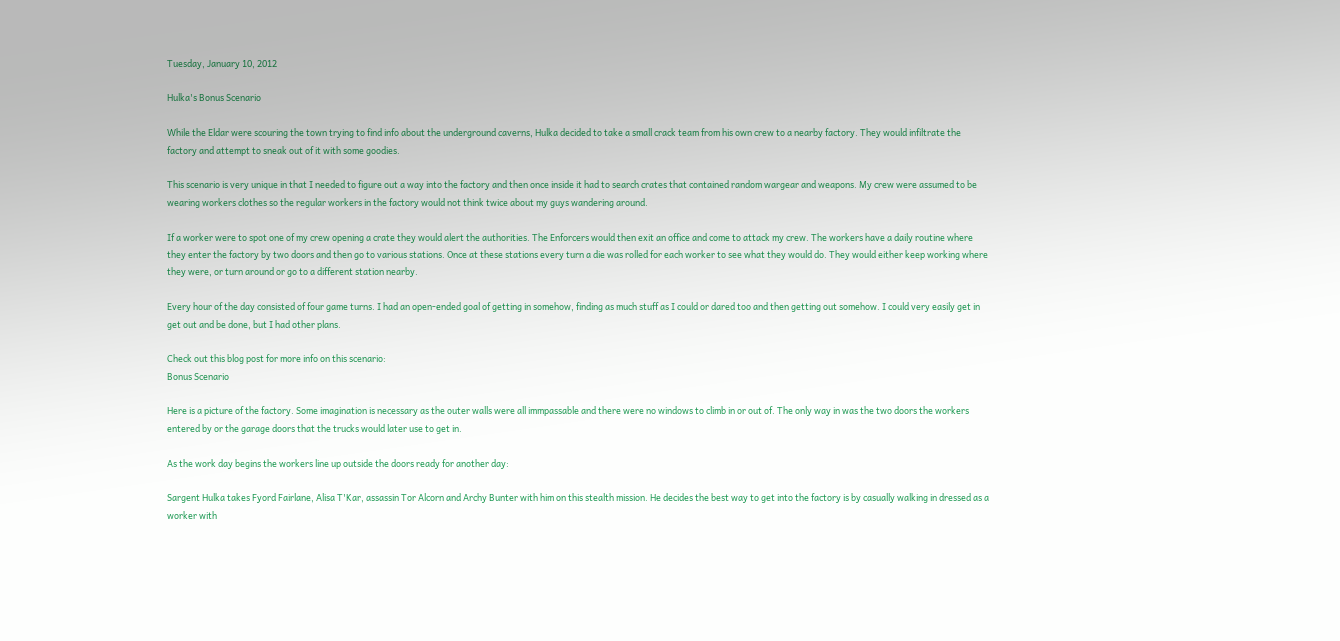Tuesday, January 10, 2012

Hulka's Bonus Scenario

While the Eldar were scouring the town trying to find info about the underground caverns, Hulka decided to take a small crack team from his own crew to a nearby factory. They would infiltrate the factory and attempt to sneak out of it with some goodies.

This scenario is very unique in that I needed to figure out a way into the factory and then once inside it had to search crates that contained random wargear and weapons. My crew were assumed to be wearing workers clothes so the regular workers in the factory would not think twice about my guys wandering around.

If a worker were to spot one of my crew opening a crate they would alert the authorities. The Enforcers would then exit an office and come to attack my crew. The workers have a daily routine where they enter the factory by two doors and then go to various stations. Once at these stations every turn a die was rolled for each worker to see what they would do. They would either keep working where they were, or turn around or go to a different station nearby.

Every hour of the day consisted of four game turns. I had an open-ended goal of getting in somehow, finding as much stuff as I could or dared too and then getting out somehow. I could very easily get in get out and be done, but I had other plans.

Check out this blog post for more info on this scenario:
Bonus Scenario

Here is a picture of the factory. Some imagination is necessary as the outer walls were all immpassable and there were no windows to climb in or out of. The only way in was the two doors the workers entered by or the garage doors that the trucks would later use to get in.

As the work day begins the workers line up outside the doors ready for another day:

Sargent Hulka takes Fyord Fairlane, Alisa T'Kar, assassin Tor Alcorn and Archy Bunter with him on this stealth mission. He decides the best way to get into the factory is by casually walking in dressed as a worker with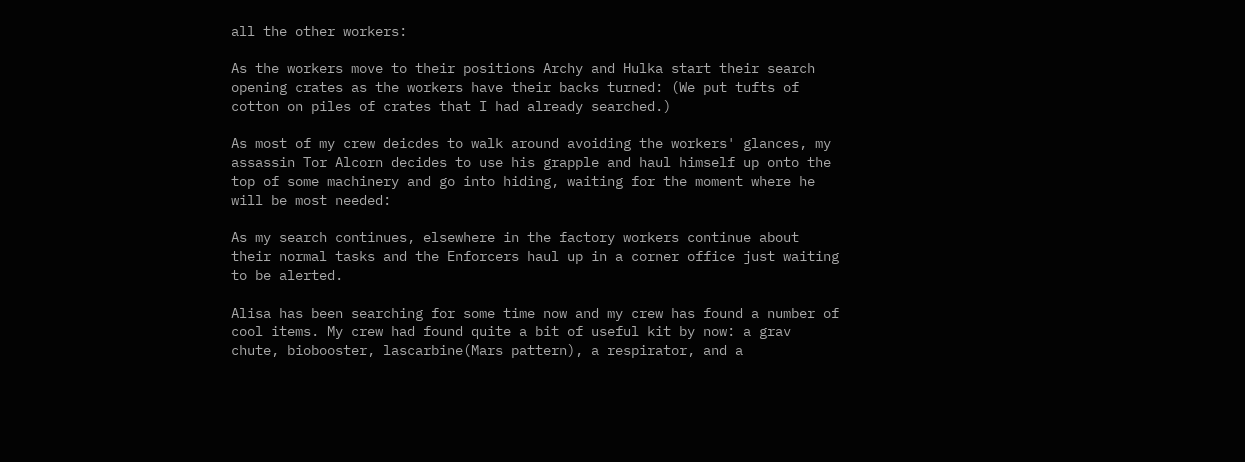all the other workers:

As the workers move to their positions Archy and Hulka start their search opening crates as the workers have their backs turned: (We put tufts of cotton on piles of crates that I had already searched.)

As most of my crew deicdes to walk around avoiding the workers' glances, my assassin Tor Alcorn decides to use his grapple and haul himself up onto the top of some machinery and go into hiding, waiting for the moment where he will be most needed:

As my search continues, elsewhere in the factory workers continue about their normal tasks and the Enforcers haul up in a corner office just waiting to be alerted.

Alisa has been searching for some time now and my crew has found a number of cool items. My crew had found quite a bit of useful kit by now: a grav chute, biobooster, lascarbine(Mars pattern), a respirator, and a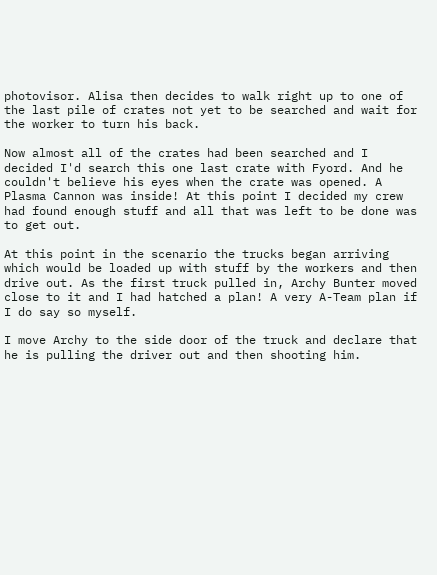photovisor. Alisa then decides to walk right up to one of the last pile of crates not yet to be searched and wait for the worker to turn his back.

Now almost all of the crates had been searched and I decided I'd search this one last crate with Fyord. And he couldn't believe his eyes when the crate was opened. A Plasma Cannon was inside! At this point I decided my crew had found enough stuff and all that was left to be done was to get out.

At this point in the scenario the trucks began arriving which would be loaded up with stuff by the workers and then drive out. As the first truck pulled in, Archy Bunter moved close to it and I had hatched a plan! A very A-Team plan if I do say so myself.

I move Archy to the side door of the truck and declare that he is pulling the driver out and then shooting him.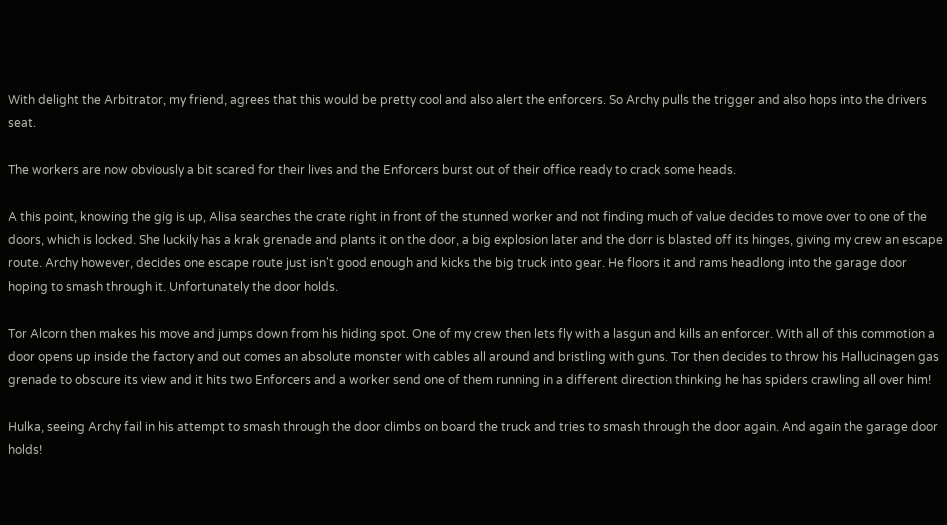With delight the Arbitrator, my friend, agrees that this would be pretty cool and also alert the enforcers. So Archy pulls the trigger and also hops into the drivers seat.

The workers are now obviously a bit scared for their lives and the Enforcers burst out of their office ready to crack some heads.

A this point, knowing the gig is up, Alisa searches the crate right in front of the stunned worker and not finding much of value decides to move over to one of the doors, which is locked. She luckily has a krak grenade and plants it on the door, a big explosion later and the dorr is blasted off its hinges, giving my crew an escape route. Archy however, decides one escape route just isn't good enough and kicks the big truck into gear. He floors it and rams headlong into the garage door hoping to smash through it. Unfortunately the door holds.

Tor Alcorn then makes his move and jumps down from his hiding spot. One of my crew then lets fly with a lasgun and kills an enforcer. With all of this commotion a door opens up inside the factory and out comes an absolute monster with cables all around and bristling with guns. Tor then decides to throw his Hallucinagen gas grenade to obscure its view and it hits two Enforcers and a worker send one of them running in a different direction thinking he has spiders crawling all over him!

Hulka, seeing Archy fail in his attempt to smash through the door climbs on board the truck and tries to smash through the door again. And again the garage door holds!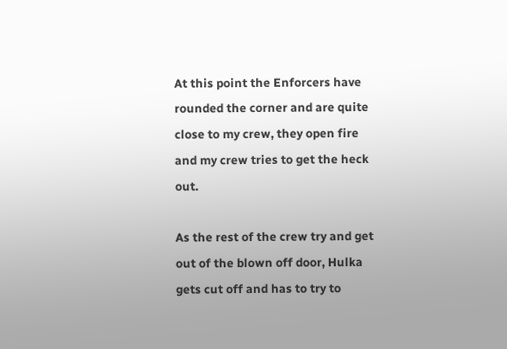At this point the Enforcers have rounded the corner and are quite close to my crew, they open fire and my crew tries to get the heck out.

As the rest of the crew try and get out of the blown off door, Hulka gets cut off and has to try to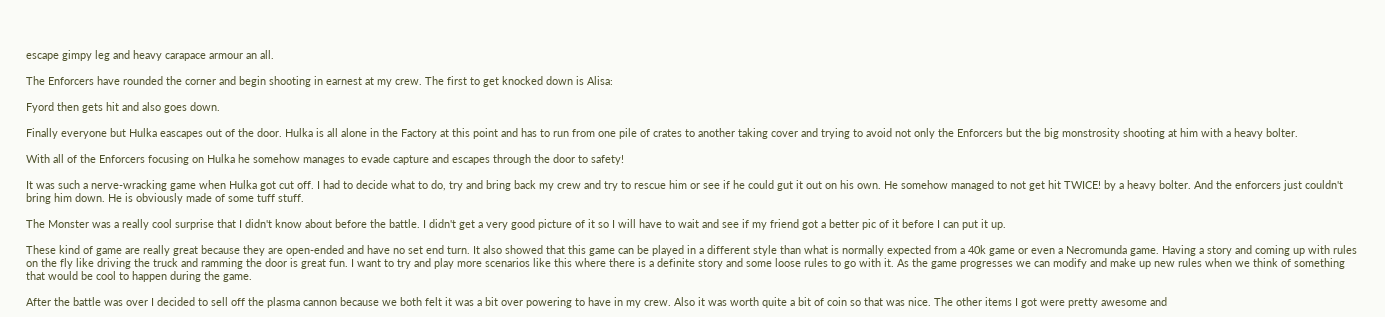escape gimpy leg and heavy carapace armour an all.

The Enforcers have rounded the corner and begin shooting in earnest at my crew. The first to get knocked down is Alisa:

Fyord then gets hit and also goes down.

Finally everyone but Hulka eascapes out of the door. Hulka is all alone in the Factory at this point and has to run from one pile of crates to another taking cover and trying to avoid not only the Enforcers but the big monstrosity shooting at him with a heavy bolter.

With all of the Enforcers focusing on Hulka he somehow manages to evade capture and escapes through the door to safety!

It was such a nerve-wracking game when Hulka got cut off. I had to decide what to do, try and bring back my crew and try to rescue him or see if he could gut it out on his own. He somehow managed to not get hit TWICE! by a heavy bolter. And the enforcers just couldn't bring him down. He is obviously made of some tuff stuff.

The Monster was a really cool surprise that I didn't know about before the battle. I didn't get a very good picture of it so I will have to wait and see if my friend got a better pic of it before I can put it up.

These kind of game are really great because they are open-ended and have no set end turn. It also showed that this game can be played in a different style than what is normally expected from a 40k game or even a Necromunda game. Having a story and coming up with rules on the fly like driving the truck and ramming the door is great fun. I want to try and play more scenarios like this where there is a definite story and some loose rules to go with it. As the game progresses we can modify and make up new rules when we think of something that would be cool to happen during the game.

After the battle was over I decided to sell off the plasma cannon because we both felt it was a bit over powering to have in my crew. Also it was worth quite a bit of coin so that was nice. The other items I got were pretty awesome and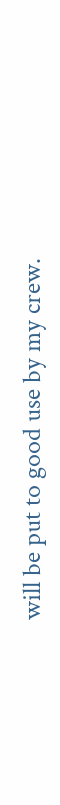will be put to good use by my crew.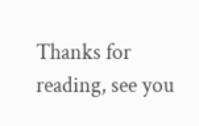Thanks for reading, see you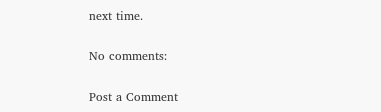next time.

No comments:

Post a Comment